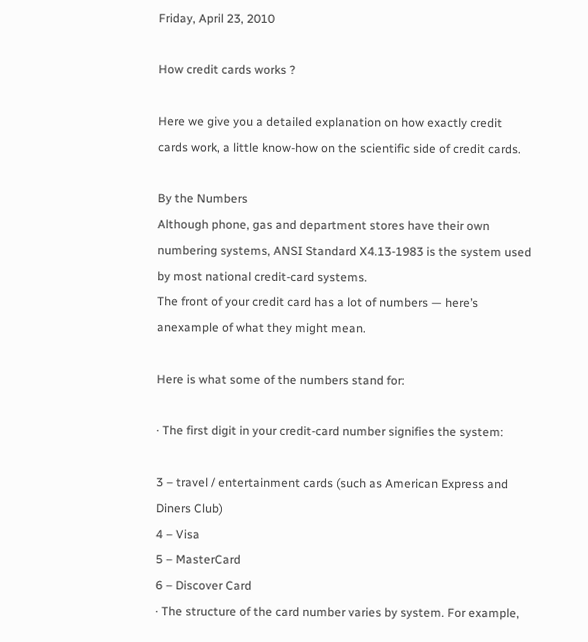Friday, April 23, 2010

How credit cards works ?

Here we give you a detailed explanation on how exactly credit cards work, a little know-how on the scientific side of credit cards.

By the Numbers
Although phone, gas and department stores have their own numbering systems, ANSI Standard X4.13-1983 is the system used by most national credit-card systems.
The front of your credit card has a lot of numbers — here’s anexample of what they might mean.

Here is what some of the numbers stand for:

· The first digit in your credit-card number signifies the system:

3 – travel / entertainment cards (such as American Express and Diners Club)
4 – Visa
5 – MasterCard
6 – Discover Card
· The structure of the card number varies by system. For example,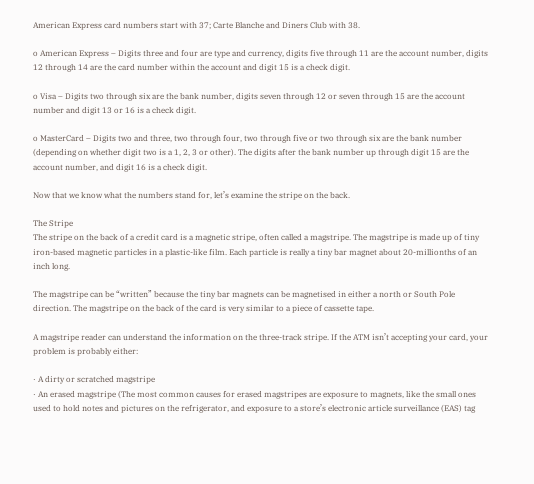American Express card numbers start with 37; Carte Blanche and Diners Club with 38.

o American Express – Digits three and four are type and currency, digits five through 11 are the account number, digits 12 through 14 are the card number within the account and digit 15 is a check digit.

o Visa – Digits two through six are the bank number, digits seven through 12 or seven through 15 are the account number and digit 13 or 16 is a check digit.

o MasterCard – Digits two and three, two through four, two through five or two through six are the bank number (depending on whether digit two is a 1, 2, 3 or other). The digits after the bank number up through digit 15 are the account number, and digit 16 is a check digit.

Now that we know what the numbers stand for, let’s examine the stripe on the back.

The Stripe
The stripe on the back of a credit card is a magnetic stripe, often called a magstripe. The magstripe is made up of tiny iron-based magnetic particles in a plastic-like film. Each particle is really a tiny bar magnet about 20-millionths of an inch long.

The magstripe can be “written” because the tiny bar magnets can be magnetised in either a north or South Pole direction. The magstripe on the back of the card is very similar to a piece of cassette tape.

A magstripe reader can understand the information on the three-track stripe. If the ATM isn’t accepting your card, your problem is probably either:

· A dirty or scratched magstripe
· An erased magstripe (The most common causes for erased magstripes are exposure to magnets, like the small ones used to hold notes and pictures on the refrigerator, and exposure to a store’s electronic article surveillance (EAS) tag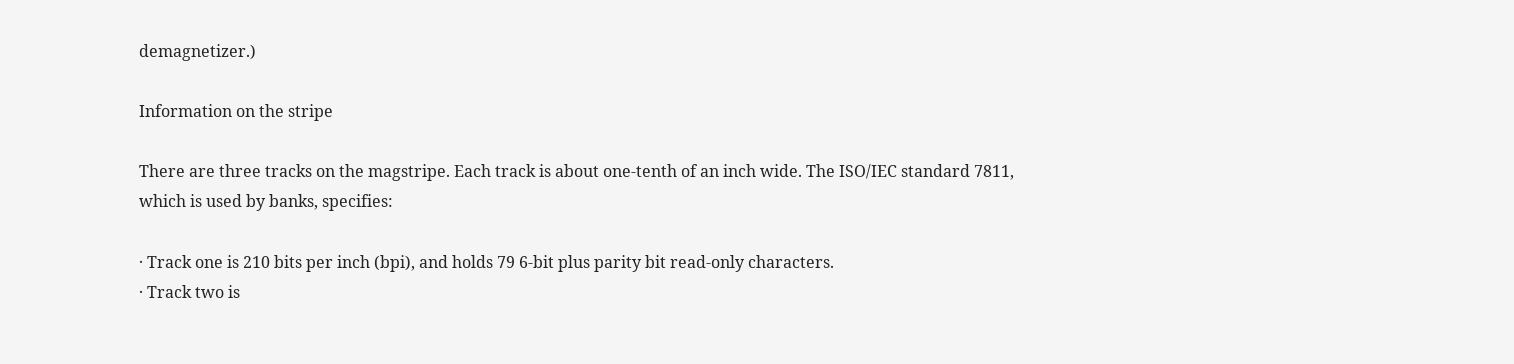demagnetizer.)

Information on the stripe

There are three tracks on the magstripe. Each track is about one-tenth of an inch wide. The ISO/IEC standard 7811, which is used by banks, specifies:

· Track one is 210 bits per inch (bpi), and holds 79 6-bit plus parity bit read-only characters.
· Track two is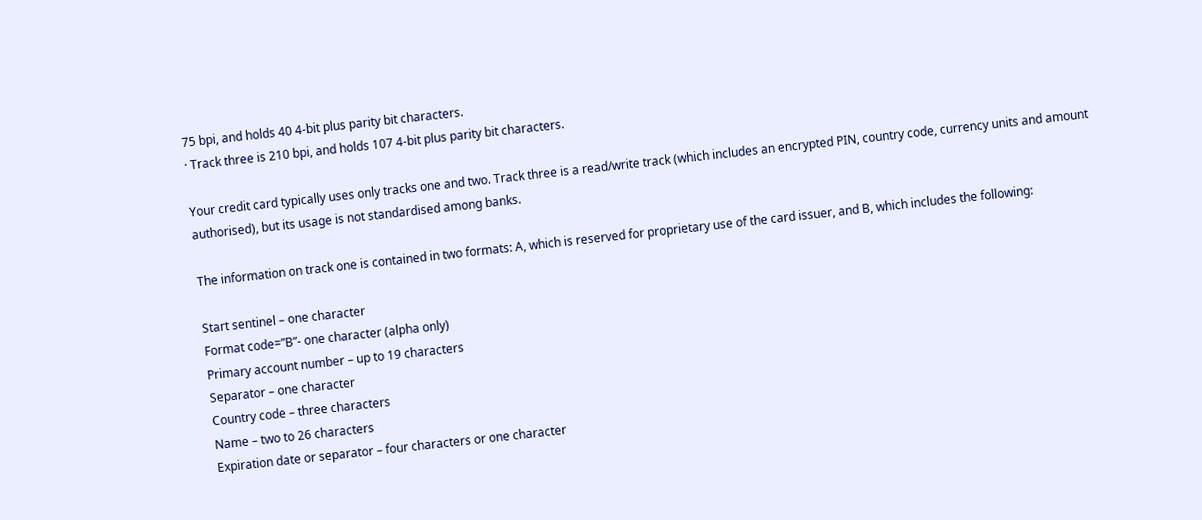75 bpi, and holds 40 4-bit plus parity bit characters.
· Track three is 210 bpi, and holds 107 4-bit plus parity bit characters.

Your credit card typically uses only tracks one and two. Track three is a read/write track (which includes an encrypted PIN, country code, currency units and amount authorised), but its usage is not standardised among banks.

The information on track one is contained in two formats: A, which is reserved for proprietary use of the card issuer, and B, which includes the following:

Start sentinel – one character
Format code=”B”- one character (alpha only)
Primary account number – up to 19 characters
Separator – one character
Country code – three characters
Name – two to 26 characters
Expiration date or separator – four characters or one character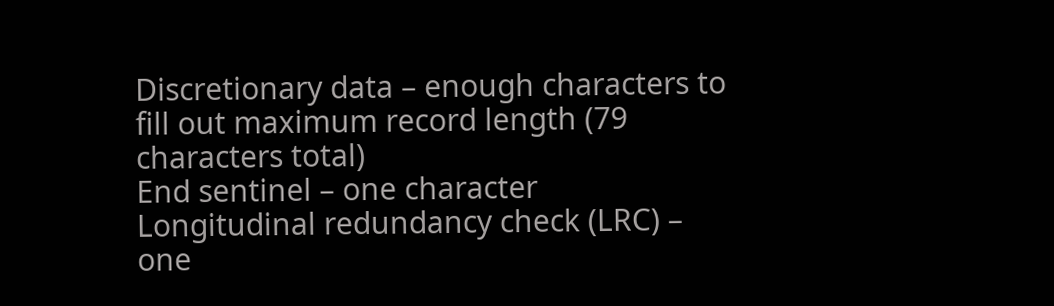Discretionary data – enough characters to fill out maximum record length (79 characters total)
End sentinel – one character
Longitudinal redundancy check (LRC) – one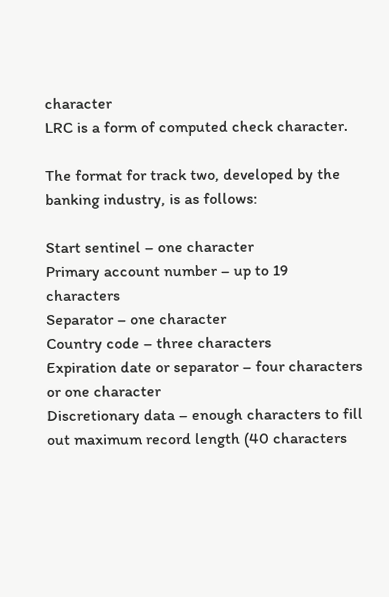character
LRC is a form of computed check character.

The format for track two, developed by the banking industry, is as follows:

Start sentinel – one character
Primary account number – up to 19 characters
Separator – one character
Country code – three characters
Expiration date or separator – four characters or one character
Discretionary data – enough characters to fill out maximum record length (40 characters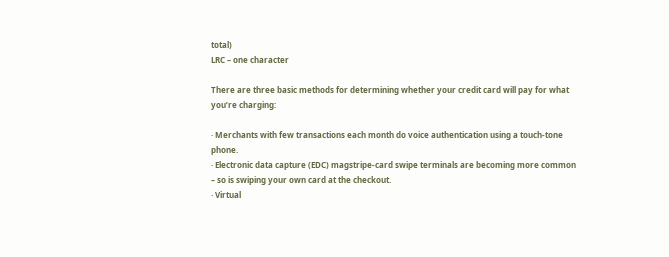total)
LRC – one character

There are three basic methods for determining whether your credit card will pay for what you’re charging:

· Merchants with few transactions each month do voice authentication using a touch-tone phone.
· Electronic data capture (EDC) magstripe-card swipe terminals are becoming more common – so is swiping your own card at the checkout.
· Virtual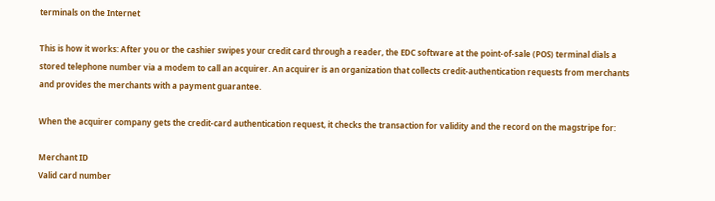terminals on the Internet

This is how it works: After you or the cashier swipes your credit card through a reader, the EDC software at the point-of-sale (POS) terminal dials a stored telephone number via a modem to call an acquirer. An acquirer is an organization that collects credit-authentication requests from merchants and provides the merchants with a payment guarantee.

When the acquirer company gets the credit-card authentication request, it checks the transaction for validity and the record on the magstripe for:

Merchant ID
Valid card number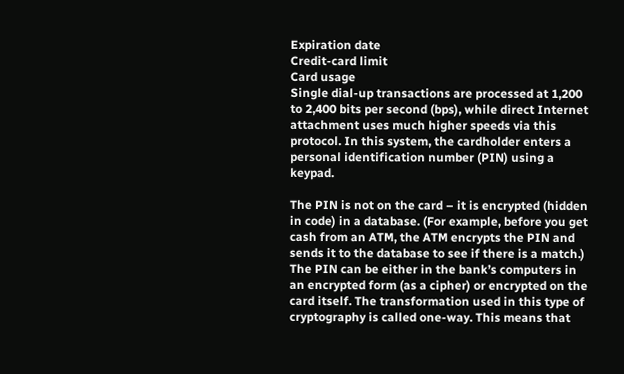Expiration date
Credit-card limit
Card usage
Single dial-up transactions are processed at 1,200 to 2,400 bits per second (bps), while direct Internet attachment uses much higher speeds via this protocol. In this system, the cardholder enters a personal identification number (PIN) using a keypad.

The PIN is not on the card – it is encrypted (hidden in code) in a database. (For example, before you get cash from an ATM, the ATM encrypts the PIN and sends it to the database to see if there is a match.) The PIN can be either in the bank’s computers in an encrypted form (as a cipher) or encrypted on the card itself. The transformation used in this type of cryptography is called one-way. This means that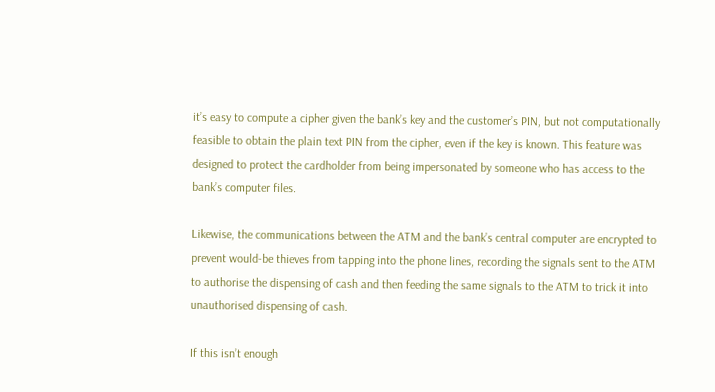it’s easy to compute a cipher given the bank’s key and the customer’s PIN, but not computationally feasible to obtain the plain text PIN from the cipher, even if the key is known. This feature was designed to protect the cardholder from being impersonated by someone who has access to the bank’s computer files.

Likewise, the communications between the ATM and the bank’s central computer are encrypted to prevent would-be thieves from tapping into the phone lines, recording the signals sent to the ATM to authorise the dispensing of cash and then feeding the same signals to the ATM to trick it into unauthorised dispensing of cash.

If this isn’t enough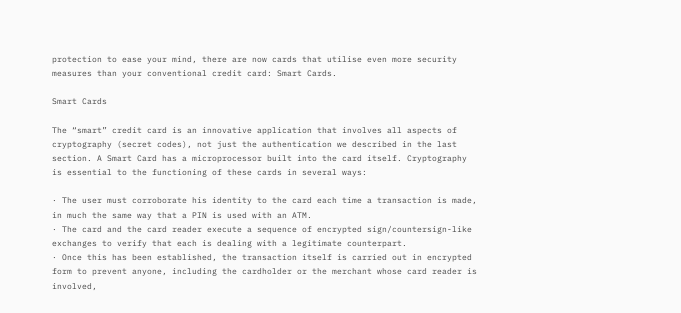protection to ease your mind, there are now cards that utilise even more security measures than your conventional credit card: Smart Cards.

Smart Cards

The “smart” credit card is an innovative application that involves all aspects of cryptography (secret codes), not just the authentication we described in the last section. A Smart Card has a microprocessor built into the card itself. Cryptography is essential to the functioning of these cards in several ways:

· The user must corroborate his identity to the card each time a transaction is made, in much the same way that a PIN is used with an ATM.
· The card and the card reader execute a sequence of encrypted sign/countersign-like exchanges to verify that each is dealing with a legitimate counterpart.
· Once this has been established, the transaction itself is carried out in encrypted form to prevent anyone, including the cardholder or the merchant whose card reader is involved,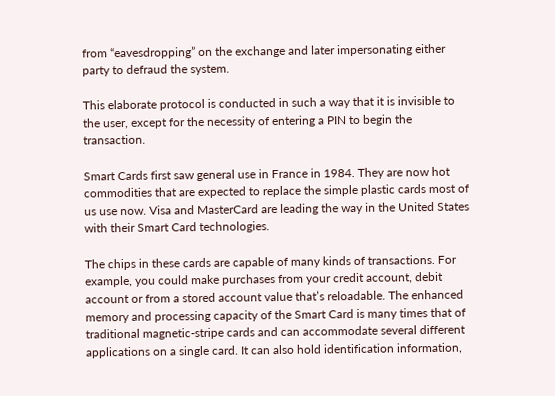from “eavesdropping” on the exchange and later impersonating either party to defraud the system.

This elaborate protocol is conducted in such a way that it is invisible to the user, except for the necessity of entering a PIN to begin the transaction.

Smart Cards first saw general use in France in 1984. They are now hot commodities that are expected to replace the simple plastic cards most of us use now. Visa and MasterCard are leading the way in the United States with their Smart Card technologies.

The chips in these cards are capable of many kinds of transactions. For example, you could make purchases from your credit account, debit account or from a stored account value that’s reloadable. The enhanced memory and processing capacity of the Smart Card is many times that of traditional magnetic-stripe cards and can accommodate several different applications on a single card. It can also hold identification information,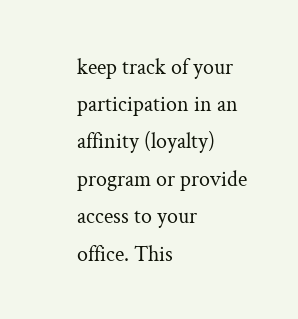keep track of your participation in an affinity (loyalty) program or provide access to your office. This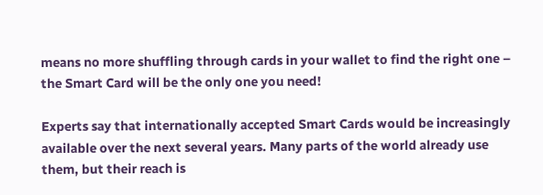means no more shuffling through cards in your wallet to find the right one – the Smart Card will be the only one you need!

Experts say that internationally accepted Smart Cards would be increasingly available over the next several years. Many parts of the world already use them, but their reach is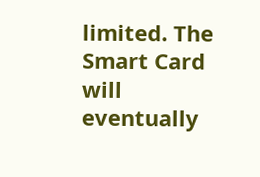limited. The Smart Card will eventually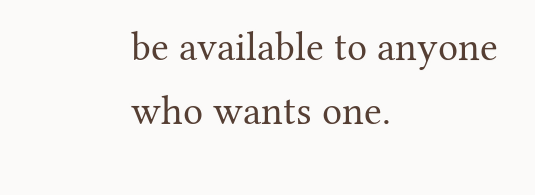be available to anyone who wants one.